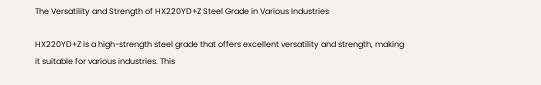The Versatility and Strength of HX220YD+Z Steel Grade in Various Industries

HX220YD+Z is a high-strength steel grade that offers excellent versatility and strength, making it suitable for various industries. This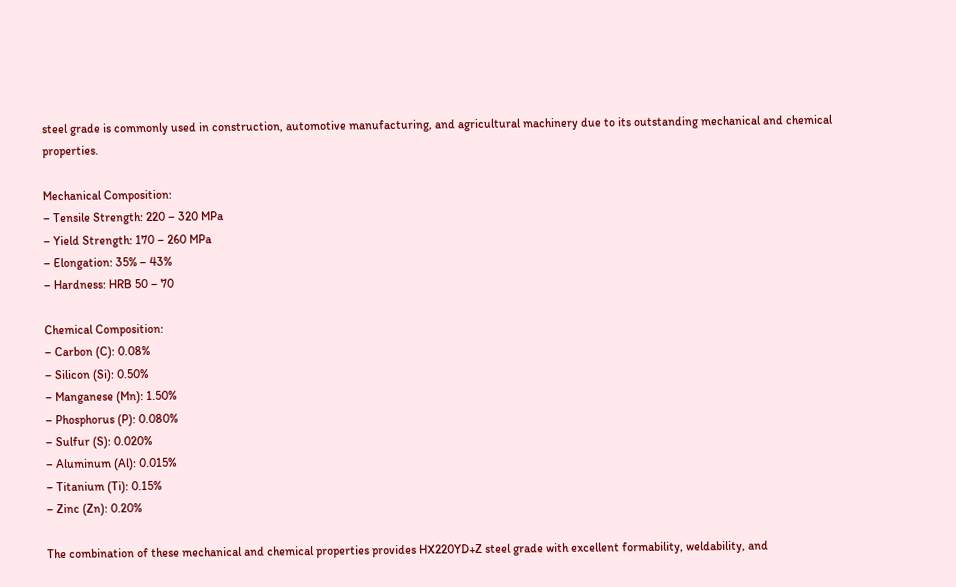steel grade is commonly used in construction, automotive manufacturing, and agricultural machinery due to its outstanding mechanical and chemical properties.

Mechanical Composition:
– Tensile Strength: 220 – 320 MPa
– Yield Strength: 170 – 260 MPa
– Elongation: 35% – 43%
– Hardness: HRB 50 – 70

Chemical Composition:
– Carbon (C): 0.08%
– Silicon (Si): 0.50%
– Manganese (Mn): 1.50%
– Phosphorus (P): 0.080%
– Sulfur (S): 0.020%
– Aluminum (Al): 0.015%
– Titanium (Ti): 0.15%
– Zinc (Zn): 0.20%

The combination of these mechanical and chemical properties provides HX220YD+Z steel grade with excellent formability, weldability, and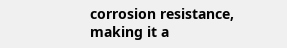corrosion resistance, making it a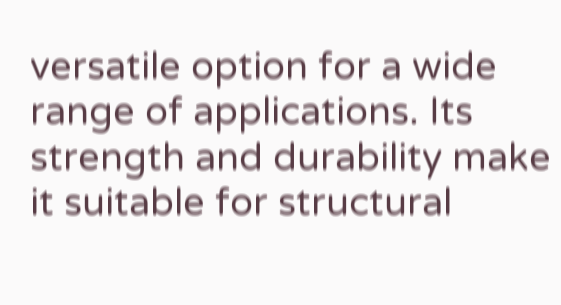versatile option for a wide range of applications. Its strength and durability make it suitable for structural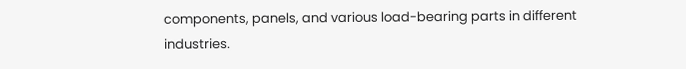components, panels, and various load-bearing parts in different industries.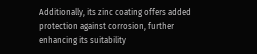Additionally, its zinc coating offers added protection against corrosion, further enhancing its suitability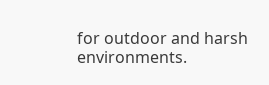for outdoor and harsh environments.